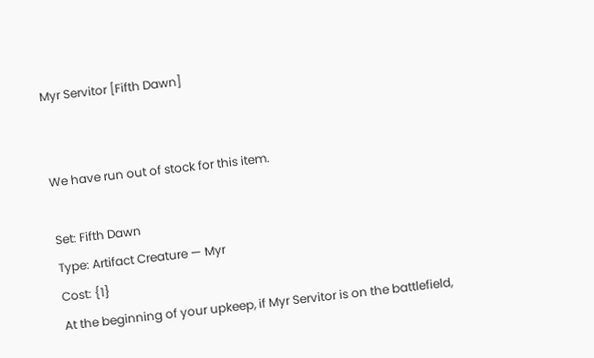Myr Servitor [Fifth Dawn]


We have run out of stock for this item.

Set: Fifth Dawn
Type: Artifact Creature — Myr
Cost: {1}
At the beginning of your upkeep, if Myr Servitor is on the battlefield,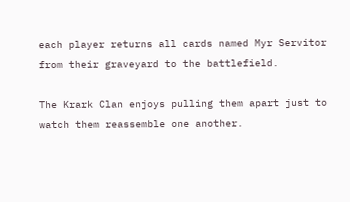each player returns all cards named Myr Servitor from their graveyard to the battlefield.

The Krark Clan enjoys pulling them apart just to watch them reassemble one another.